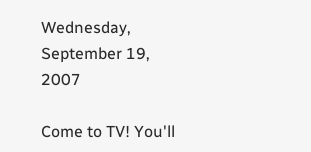Wednesday, September 19, 2007

Come to TV! You'll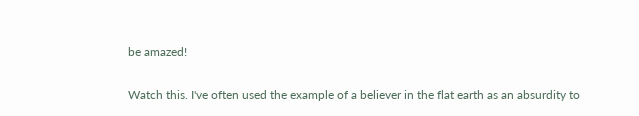be amazed!

Watch this. I've often used the example of a believer in the flat earth as an absurdity to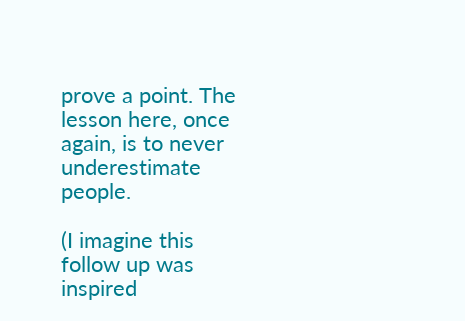prove a point. The lesson here, once again, is to never underestimate people.

(I imagine this follow up was inspired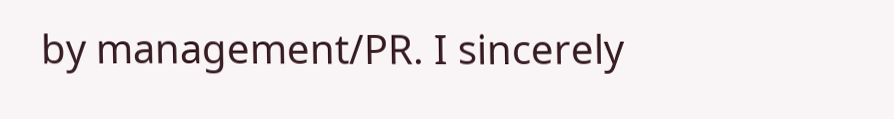by management/PR. I sincerely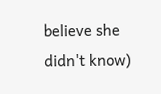believe she didn't know)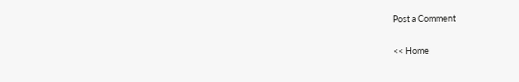Post a Comment

<< Home